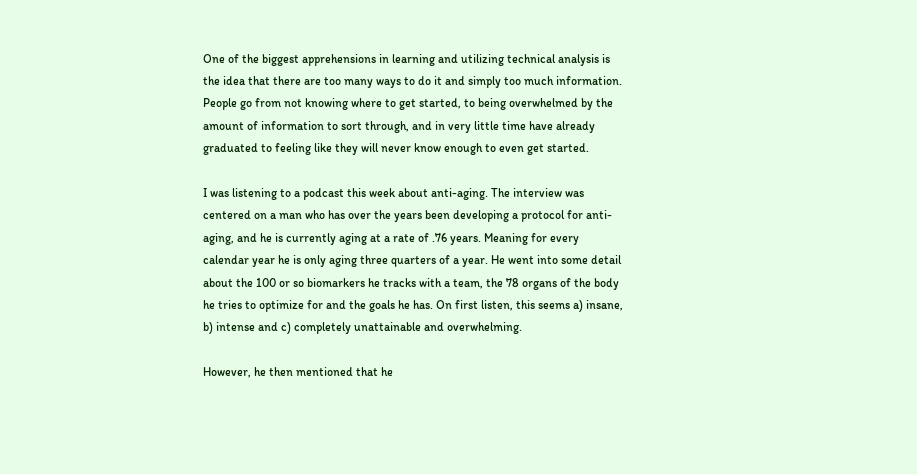One of the biggest apprehensions in learning and utilizing technical analysis is the idea that there are too many ways to do it and simply too much information. People go from not knowing where to get started, to being overwhelmed by the amount of information to sort through, and in very little time have already graduated to feeling like they will never know enough to even get started.

I was listening to a podcast this week about anti-aging. The interview was centered on a man who has over the years been developing a protocol for anti-aging, and he is currently aging at a rate of .76 years. Meaning for every calendar year he is only aging three quarters of a year. He went into some detail about the 100 or so biomarkers he tracks with a team, the 78 organs of the body he tries to optimize for and the goals he has. On first listen, this seems a) insane, b) intense and c) completely unattainable and overwhelming.

However, he then mentioned that he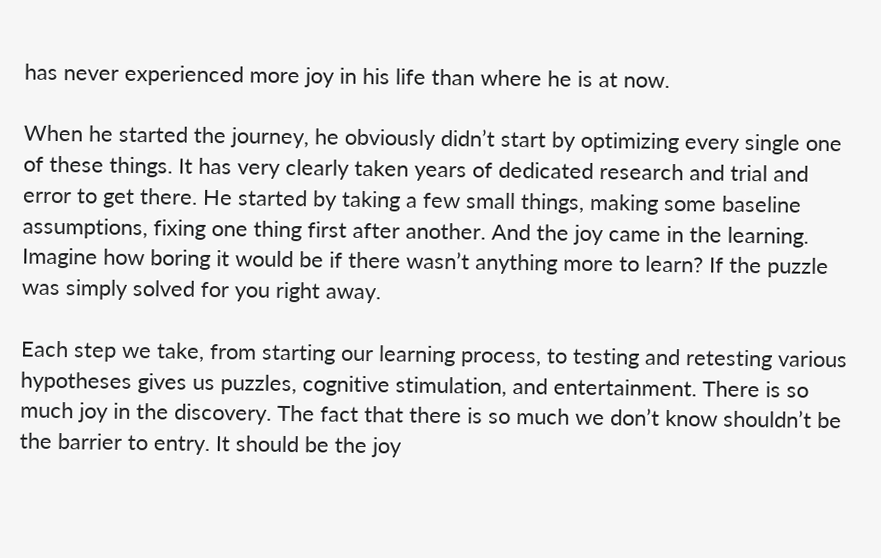has never experienced more joy in his life than where he is at now.

When he started the journey, he obviously didn’t start by optimizing every single one of these things. It has very clearly taken years of dedicated research and trial and error to get there. He started by taking a few small things, making some baseline assumptions, fixing one thing first after another. And the joy came in the learning. Imagine how boring it would be if there wasn’t anything more to learn? If the puzzle was simply solved for you right away.

Each step we take, from starting our learning process, to testing and retesting various hypotheses gives us puzzles, cognitive stimulation, and entertainment. There is so much joy in the discovery. The fact that there is so much we don’t know shouldn’t be the barrier to entry. It should be the joy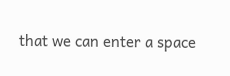that we can enter a space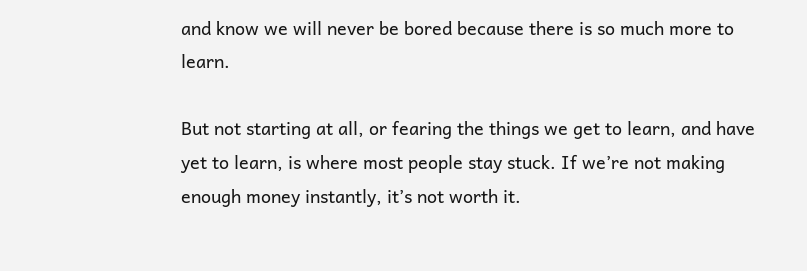and know we will never be bored because there is so much more to learn.

But not starting at all, or fearing the things we get to learn, and have yet to learn, is where most people stay stuck. If we’re not making enough money instantly, it’s not worth it.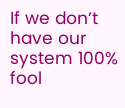If we don’t have our system 100% fool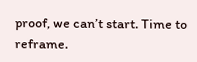proof, we can’t start. Time to reframe.